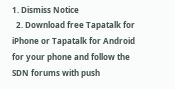1. Dismiss Notice
  2. Download free Tapatalk for iPhone or Tapatalk for Android for your phone and follow the SDN forums with push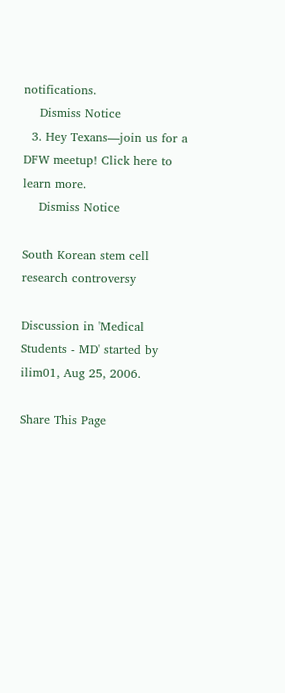notifications.
    Dismiss Notice
  3. Hey Texans—join us for a DFW meetup! Click here to learn more.
    Dismiss Notice

South Korean stem cell research controversy

Discussion in 'Medical Students - MD' started by ilim01, Aug 25, 2006.

Share This Page